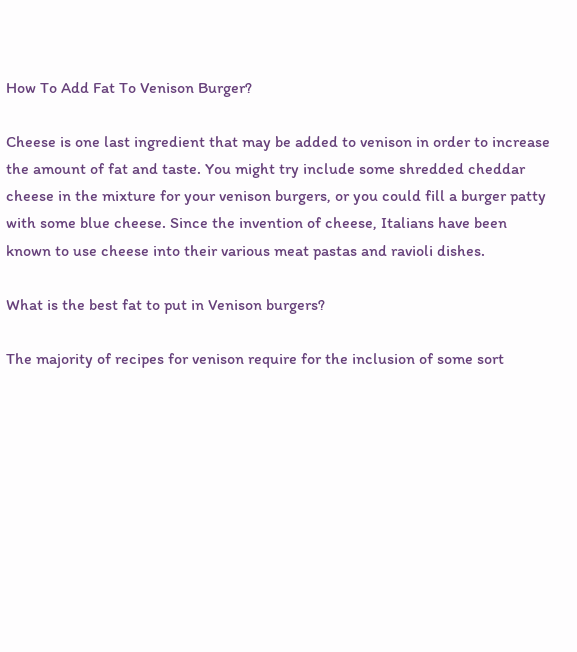How To Add Fat To Venison Burger?

Cheese is one last ingredient that may be added to venison in order to increase the amount of fat and taste. You might try include some shredded cheddar cheese in the mixture for your venison burgers, or you could fill a burger patty with some blue cheese. Since the invention of cheese, Italians have been known to use cheese into their various meat pastas and ravioli dishes.

What is the best fat to put in Venison burgers?

The majority of recipes for venison require for the inclusion of some sort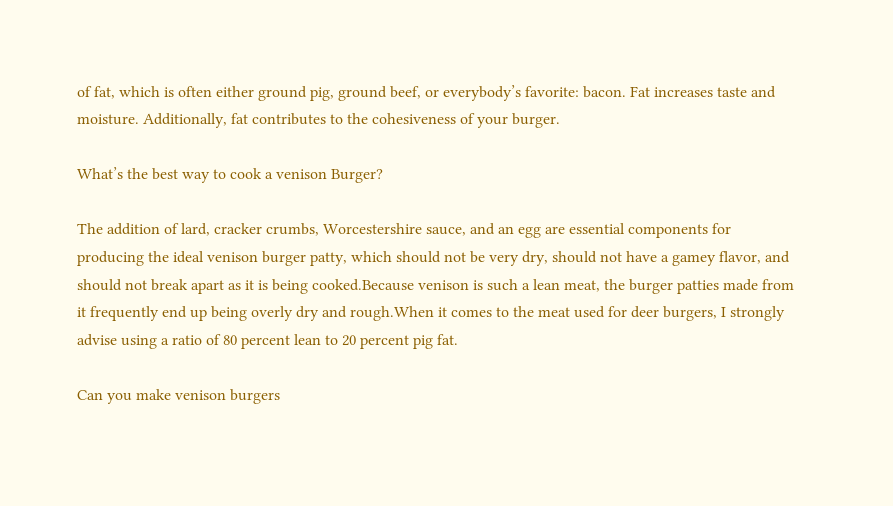of fat, which is often either ground pig, ground beef, or everybody’s favorite: bacon. Fat increases taste and moisture. Additionally, fat contributes to the cohesiveness of your burger.

What’s the best way to cook a venison Burger?

The addition of lard, cracker crumbs, Worcestershire sauce, and an egg are essential components for producing the ideal venison burger patty, which should not be very dry, should not have a gamey flavor, and should not break apart as it is being cooked.Because venison is such a lean meat, the burger patties made from it frequently end up being overly dry and rough.When it comes to the meat used for deer burgers, I strongly advise using a ratio of 80 percent lean to 20 percent pig fat.

Can you make venison burgers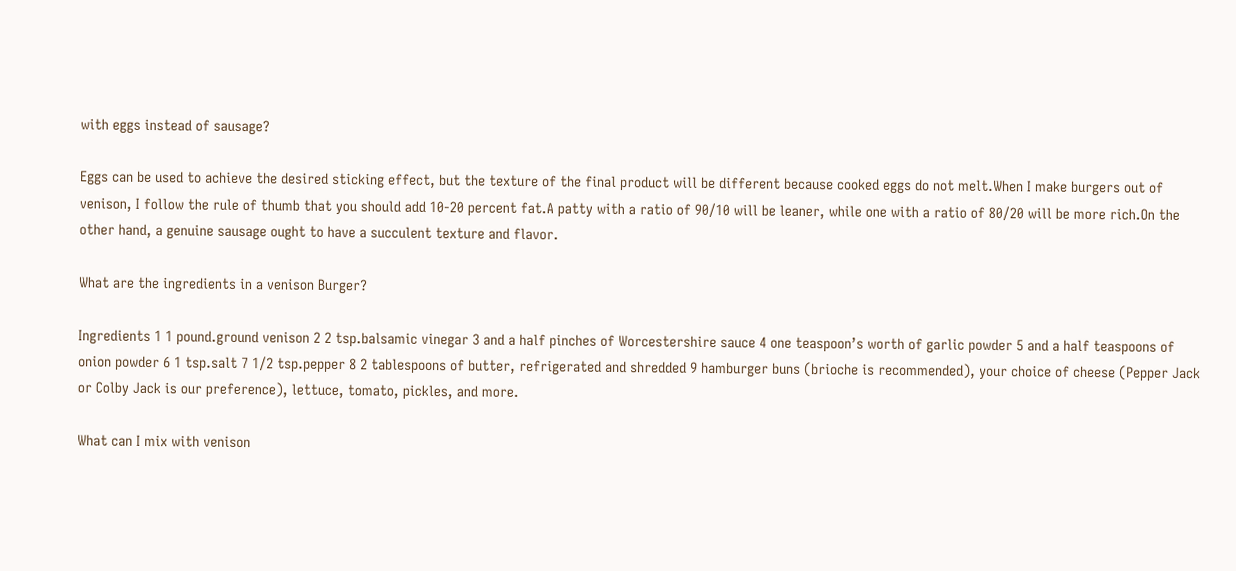with eggs instead of sausage?

Eggs can be used to achieve the desired sticking effect, but the texture of the final product will be different because cooked eggs do not melt.When I make burgers out of venison, I follow the rule of thumb that you should add 10-20 percent fat.A patty with a ratio of 90/10 will be leaner, while one with a ratio of 80/20 will be more rich.On the other hand, a genuine sausage ought to have a succulent texture and flavor.

What are the ingredients in a venison Burger?

Ingredients 1 1 pound.ground venison 2 2 tsp.balsamic vinegar 3 and a half pinches of Worcestershire sauce 4 one teaspoon’s worth of garlic powder 5 and a half teaspoons of onion powder 6 1 tsp.salt 7 1/2 tsp.pepper 8 2 tablespoons of butter, refrigerated and shredded 9 hamburger buns (brioche is recommended), your choice of cheese (Pepper Jack or Colby Jack is our preference), lettuce, tomato, pickles, and more.

What can I mix with venison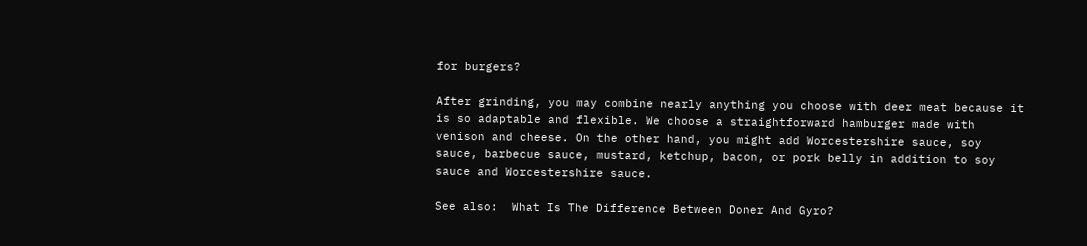for burgers?

After grinding, you may combine nearly anything you choose with deer meat because it is so adaptable and flexible. We choose a straightforward hamburger made with venison and cheese. On the other hand, you might add Worcestershire sauce, soy sauce, barbecue sauce, mustard, ketchup, bacon, or pork belly in addition to soy sauce and Worcestershire sauce.

See also:  What Is The Difference Between Doner And Gyro?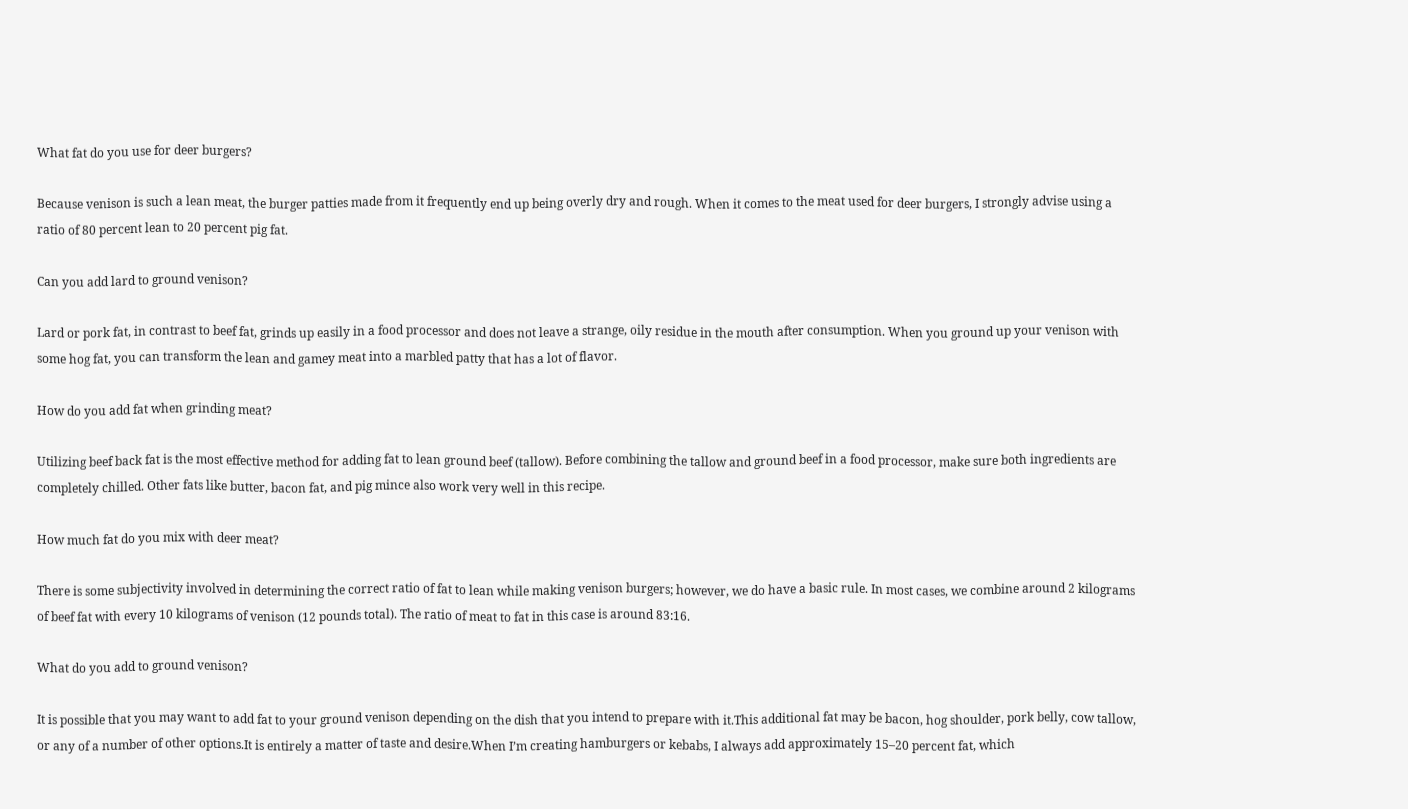What fat do you use for deer burgers?

Because venison is such a lean meat, the burger patties made from it frequently end up being overly dry and rough. When it comes to the meat used for deer burgers, I strongly advise using a ratio of 80 percent lean to 20 percent pig fat.

Can you add lard to ground venison?

Lard or pork fat, in contrast to beef fat, grinds up easily in a food processor and does not leave a strange, oily residue in the mouth after consumption. When you ground up your venison with some hog fat, you can transform the lean and gamey meat into a marbled patty that has a lot of flavor.

How do you add fat when grinding meat?

Utilizing beef back fat is the most effective method for adding fat to lean ground beef (tallow). Before combining the tallow and ground beef in a food processor, make sure both ingredients are completely chilled. Other fats like butter, bacon fat, and pig mince also work very well in this recipe.

How much fat do you mix with deer meat?

There is some subjectivity involved in determining the correct ratio of fat to lean while making venison burgers; however, we do have a basic rule. In most cases, we combine around 2 kilograms of beef fat with every 10 kilograms of venison (12 pounds total). The ratio of meat to fat in this case is around 83:16.

What do you add to ground venison?

It is possible that you may want to add fat to your ground venison depending on the dish that you intend to prepare with it.This additional fat may be bacon, hog shoulder, pork belly, cow tallow, or any of a number of other options.It is entirely a matter of taste and desire.When I’m creating hamburgers or kebabs, I always add approximately 15–20 percent fat, which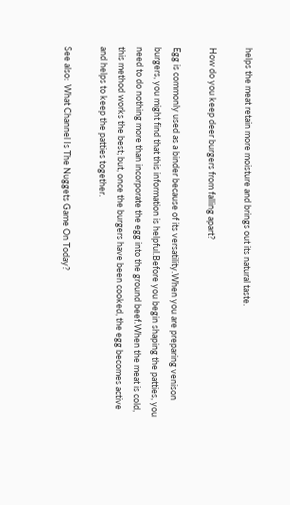helps the meat retain more moisture and brings out its natural taste.

How do you keep deer burgers from falling apart?

Egg is commonly used as a binder because of its versatility.When you are preparing venison burgers, you might find that this information is helpful.Before you begin shaping the patties, you need to do nothing more than incorporate the egg into the ground beef.When the meat is cold, this method works the best; but, once the burgers have been cooked, the egg becomes active and helps to keep the patties together.

See also:  What Channel Is The Nuggets Game On Today?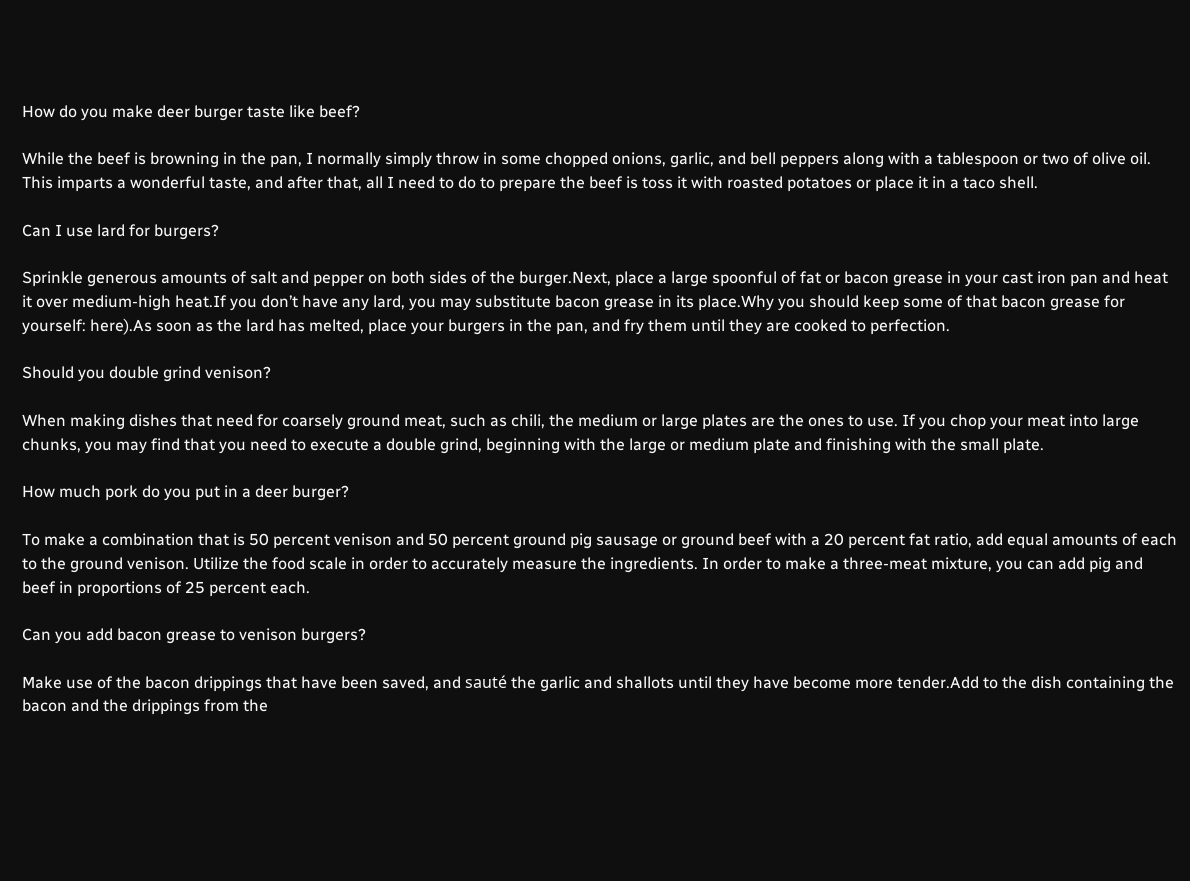How do you make deer burger taste like beef?

While the beef is browning in the pan, I normally simply throw in some chopped onions, garlic, and bell peppers along with a tablespoon or two of olive oil. This imparts a wonderful taste, and after that, all I need to do to prepare the beef is toss it with roasted potatoes or place it in a taco shell.

Can I use lard for burgers?

Sprinkle generous amounts of salt and pepper on both sides of the burger.Next, place a large spoonful of fat or bacon grease in your cast iron pan and heat it over medium-high heat.If you don’t have any lard, you may substitute bacon grease in its place.Why you should keep some of that bacon grease for yourself: here).As soon as the lard has melted, place your burgers in the pan, and fry them until they are cooked to perfection.

Should you double grind venison?

When making dishes that need for coarsely ground meat, such as chili, the medium or large plates are the ones to use. If you chop your meat into large chunks, you may find that you need to execute a double grind, beginning with the large or medium plate and finishing with the small plate.

How much pork do you put in a deer burger?

To make a combination that is 50 percent venison and 50 percent ground pig sausage or ground beef with a 20 percent fat ratio, add equal amounts of each to the ground venison. Utilize the food scale in order to accurately measure the ingredients. In order to make a three-meat mixture, you can add pig and beef in proportions of 25 percent each.

Can you add bacon grease to venison burgers?

Make use of the bacon drippings that have been saved, and sauté the garlic and shallots until they have become more tender.Add to the dish containing the bacon and the drippings from the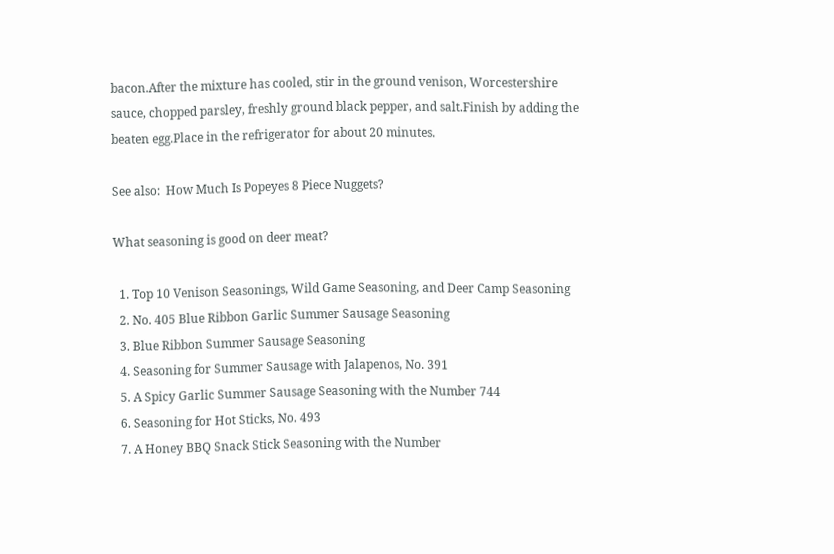bacon.After the mixture has cooled, stir in the ground venison, Worcestershire sauce, chopped parsley, freshly ground black pepper, and salt.Finish by adding the beaten egg.Place in the refrigerator for about 20 minutes.

See also:  How Much Is Popeyes 8 Piece Nuggets?

What seasoning is good on deer meat?

  1. Top 10 Venison Seasonings, Wild Game Seasoning, and Deer Camp Seasoning
  2. No. 405 Blue Ribbon Garlic Summer Sausage Seasoning
  3. Blue Ribbon Summer Sausage Seasoning
  4. Seasoning for Summer Sausage with Jalapenos, No. 391
  5. A Spicy Garlic Summer Sausage Seasoning with the Number 744
  6. Seasoning for Hot Sticks, No. 493
  7. A Honey BBQ Snack Stick Seasoning with the Number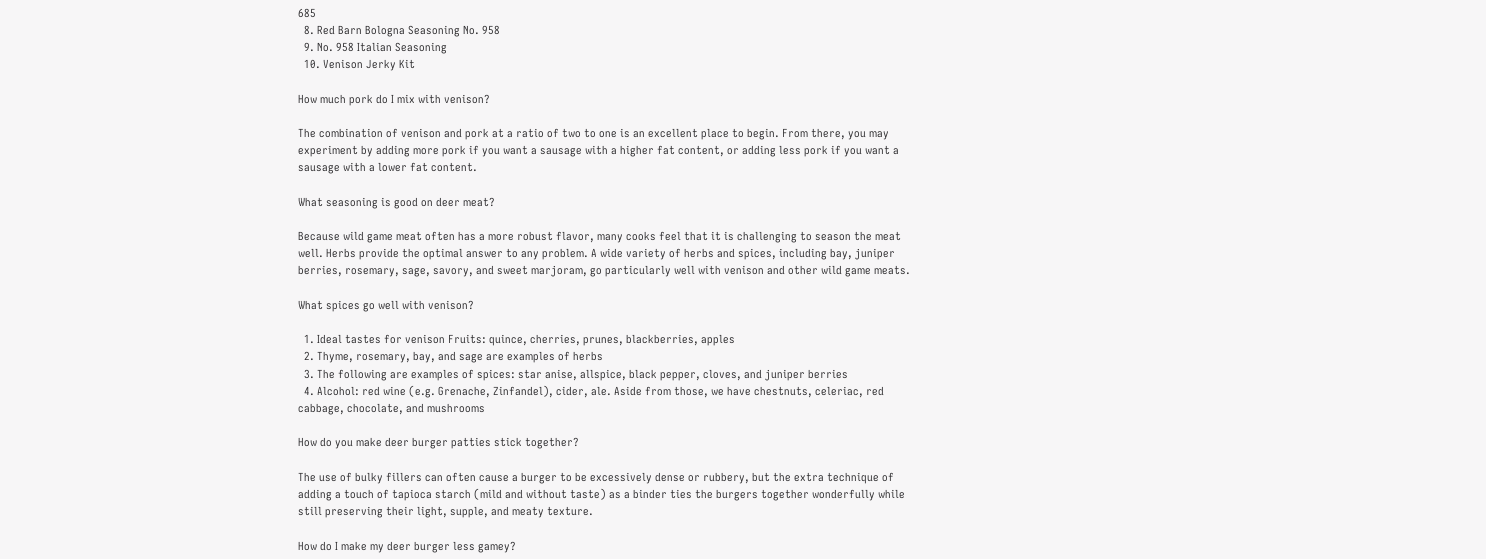685
  8. Red Barn Bologna Seasoning No. 958
  9. No. 958 Italian Seasoning
  10. Venison Jerky Kit

How much pork do I mix with venison?

The combination of venison and pork at a ratio of two to one is an excellent place to begin. From there, you may experiment by adding more pork if you want a sausage with a higher fat content, or adding less pork if you want a sausage with a lower fat content.

What seasoning is good on deer meat?

Because wild game meat often has a more robust flavor, many cooks feel that it is challenging to season the meat well. Herbs provide the optimal answer to any problem. A wide variety of herbs and spices, including bay, juniper berries, rosemary, sage, savory, and sweet marjoram, go particularly well with venison and other wild game meats.

What spices go well with venison?

  1. Ideal tastes for venison Fruits: quince, cherries, prunes, blackberries, apples
  2. Thyme, rosemary, bay, and sage are examples of herbs
  3. The following are examples of spices: star anise, allspice, black pepper, cloves, and juniper berries
  4. Alcohol: red wine (e.g. Grenache, Zinfandel), cider, ale. Aside from those, we have chestnuts, celeriac, red cabbage, chocolate, and mushrooms

How do you make deer burger patties stick together?

The use of bulky fillers can often cause a burger to be excessively dense or rubbery, but the extra technique of adding a touch of tapioca starch (mild and without taste) as a binder ties the burgers together wonderfully while still preserving their light, supple, and meaty texture.

How do I make my deer burger less gamey?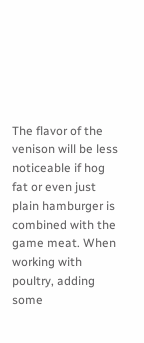The flavor of the venison will be less noticeable if hog fat or even just plain hamburger is combined with the game meat. When working with poultry, adding some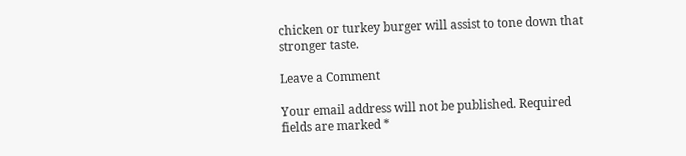chicken or turkey burger will assist to tone down that stronger taste.

Leave a Comment

Your email address will not be published. Required fields are marked *